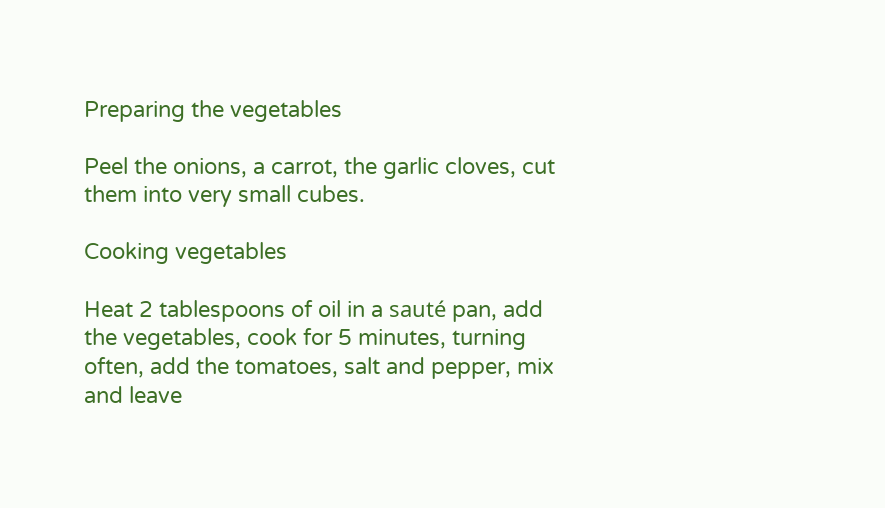Preparing the vegetables

Peel the onions, a carrot, the garlic cloves, cut them into very small cubes.

Cooking vegetables

Heat 2 tablespoons of oil in a sauté pan, add the vegetables, cook for 5 minutes, turning often, add the tomatoes, salt and pepper, mix and leave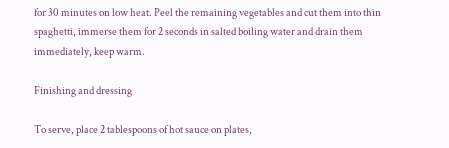for 30 minutes on low heat. Peel the remaining vegetables and cut them into thin spaghetti, immerse them for 2 seconds in salted boiling water and drain them immediately, keep warm.

Finishing and dressing

To serve, place 2 tablespoons of hot sauce on plates,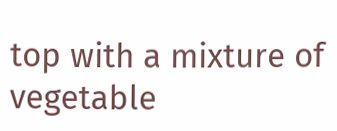top with a mixture of vegetable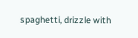spaghetti, drizzle with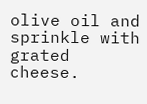olive oil and sprinkle with grated cheese.